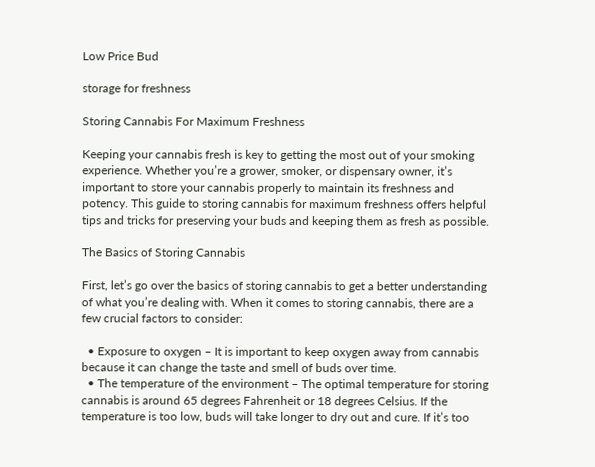Low Price Bud

storage for freshness

Storing Cannabis For Maximum Freshness

Keeping your cannabis fresh is key to getting the most out of your smoking experience. Whether you’re a grower, smoker, or dispensary owner, it’s important to store your cannabis properly to maintain its freshness and potency. This guide to storing cannabis for maximum freshness offers helpful tips and tricks for preserving your buds and keeping them as fresh as possible.

The Basics of Storing Cannabis

First, let’s go over the basics of storing cannabis to get a better understanding of what you’re dealing with. When it comes to storing cannabis, there are a few crucial factors to consider:

  • Exposure to oxygen – It is important to keep oxygen away from cannabis because it can change the taste and smell of buds over time.
  • The temperature of the environment – The optimal temperature for storing cannabis is around 65 degrees Fahrenheit or 18 degrees Celsius. If the temperature is too low, buds will take longer to dry out and cure. If it’s too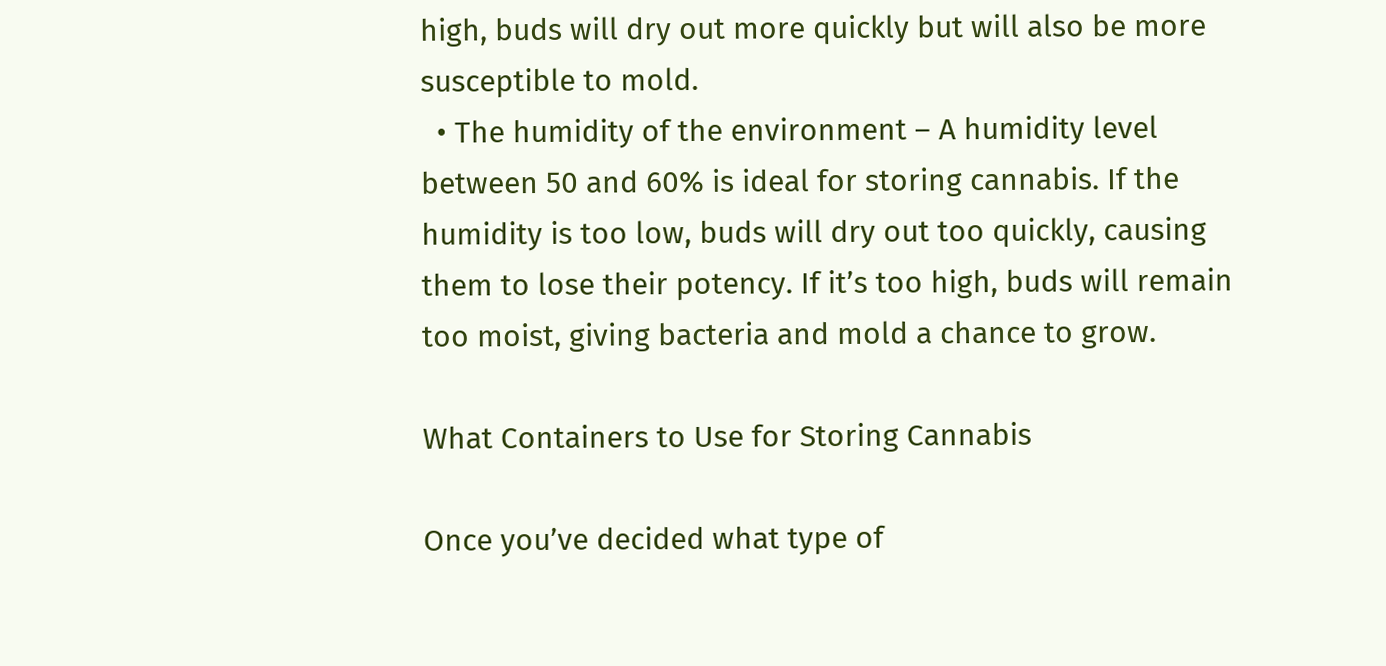high, buds will dry out more quickly but will also be more susceptible to mold.
  • The humidity of the environment – A humidity level between 50 and 60% is ideal for storing cannabis. If the humidity is too low, buds will dry out too quickly, causing them to lose their potency. If it’s too high, buds will remain too moist, giving bacteria and mold a chance to grow.

What Containers to Use for Storing Cannabis

Once you’ve decided what type of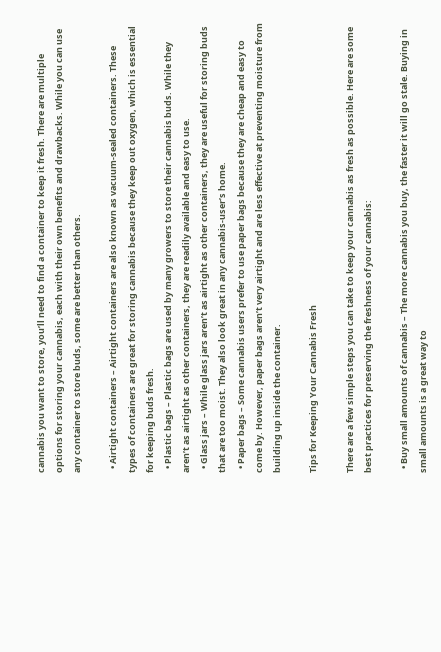cannabis you want to store, you’ll need to find a container to keep it fresh. There are multiple options for storing your cannabis, each with their own benefits and drawbacks. While you can use any container to store buds, some are better than others.

  • Airtight containers – Airtight containers are also known as vacuum-sealed containers. These types of containers are great for storing cannabis because they keep out oxygen, which is essential for keeping buds fresh.
  • Plastic bags – Plastic bags are used by many growers to store their cannabis buds. While they aren’t as airtight as other containers, they are readily available and easy to use.
  • Glass jars – While glass jars aren’t as airtight as other containers, they are useful for storing buds that are too moist. They also look great in any cannabis-user’s home.
  • Paper bags – Some cannabis users prefer to use paper bags because they are cheap and easy to come by. However, paper bags aren’t very airtight and are less effective at preventing moisture from building up inside the container.

Tips for Keeping Your Cannabis Fresh

There are a few simple steps you can take to keep your cannabis as fresh as possible. Here are some best practices for preserving the freshness of your cannabis:

  • Buy small amounts of cannabis – The more cannabis you buy, the faster it will go stale. Buying in small amounts is a great way to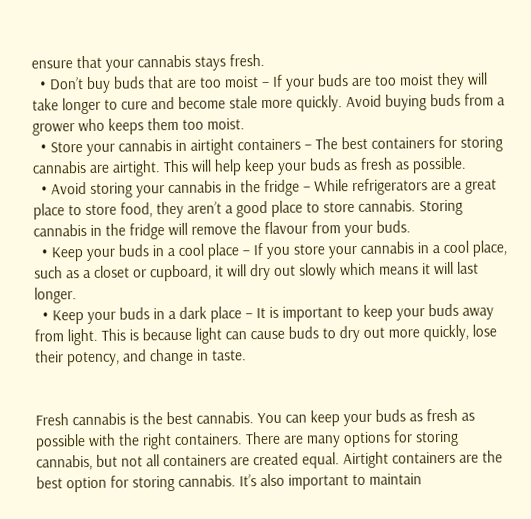ensure that your cannabis stays fresh.
  • Don’t buy buds that are too moist – If your buds are too moist they will take longer to cure and become stale more quickly. Avoid buying buds from a grower who keeps them too moist.
  • Store your cannabis in airtight containers – The best containers for storing cannabis are airtight. This will help keep your buds as fresh as possible.
  • Avoid storing your cannabis in the fridge – While refrigerators are a great place to store food, they aren’t a good place to store cannabis. Storing cannabis in the fridge will remove the flavour from your buds.
  • Keep your buds in a cool place – If you store your cannabis in a cool place, such as a closet or cupboard, it will dry out slowly which means it will last longer.
  • Keep your buds in a dark place – It is important to keep your buds away from light. This is because light can cause buds to dry out more quickly, lose their potency, and change in taste.


Fresh cannabis is the best cannabis. You can keep your buds as fresh as possible with the right containers. There are many options for storing cannabis, but not all containers are created equal. Airtight containers are the best option for storing cannabis. It’s also important to maintain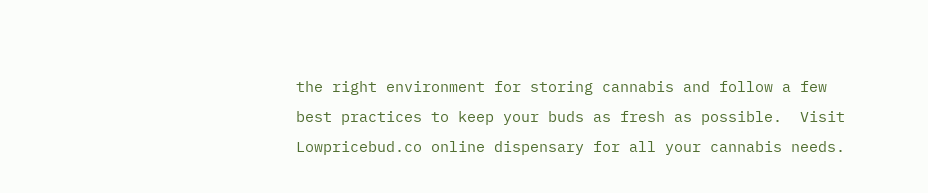the right environment for storing cannabis and follow a few best practices to keep your buds as fresh as possible.  Visit Lowpricebud.co online dispensary for all your cannabis needs.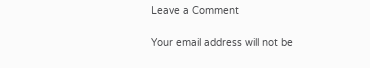Leave a Comment

Your email address will not be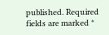published. Required fields are marked *